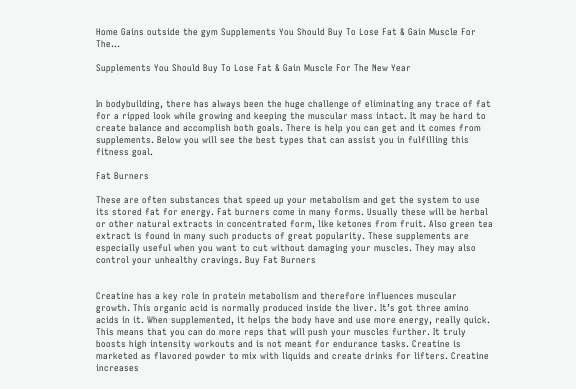Home Gains outside the gym Supplements You Should Buy To Lose Fat & Gain Muscle For The...

Supplements You Should Buy To Lose Fat & Gain Muscle For The New Year


In bodybuilding, there has always been the huge challenge of eliminating any trace of fat for a ripped look while growing and keeping the muscular mass intact. It may be hard to create balance and accomplish both goals. There is help you can get and it comes from supplements. Below you will see the best types that can assist you in fulfilling this fitness goal.

Fat Burners

These are often substances that speed up your metabolism and get the system to use its stored fat for energy. Fat burners come in many forms. Usually these will be herbal or other natural extracts in concentrated form, like ketones from fruit. Also green tea extract is found in many such products of great popularity. These supplements are especially useful when you want to cut without damaging your muscles. They may also control your unhealthy cravings. Buy Fat Burners


Creatine has a key role in protein metabolism and therefore influences muscular growth. This organic acid is normally produced inside the liver. It’s got three amino acids in it. When supplemented, it helps the body have and use more energy, really quick. This means that you can do more reps that will push your muscles further. It truly boosts high intensity workouts and is not meant for endurance tasks. Creatine is marketed as flavored powder to mix with liquids and create drinks for lifters. Creatine increases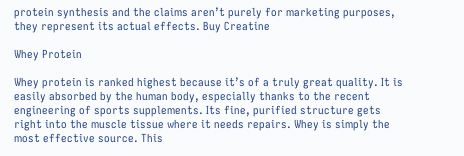protein synthesis and the claims aren’t purely for marketing purposes, they represent its actual effects. Buy Creatine

Whey Protein

Whey protein is ranked highest because it’s of a truly great quality. It is easily absorbed by the human body, especially thanks to the recent engineering of sports supplements. Its fine, purified structure gets right into the muscle tissue where it needs repairs. Whey is simply the most effective source. This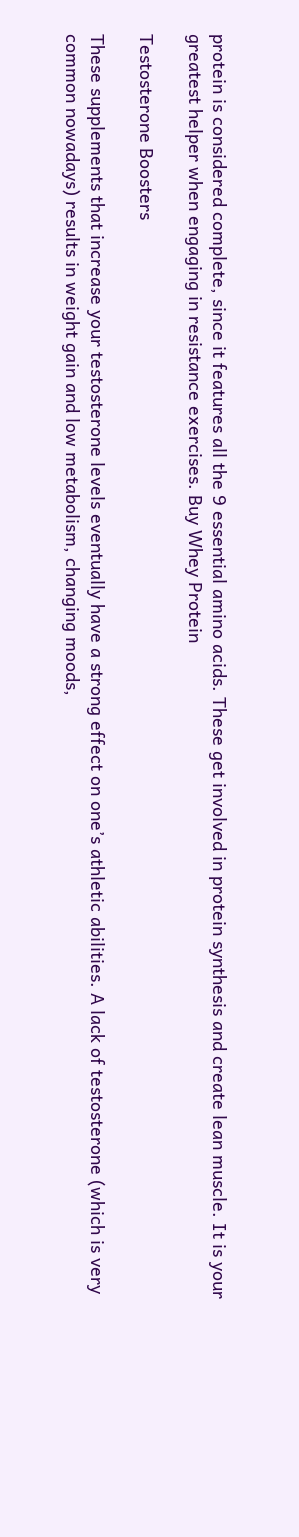protein is considered complete, since it features all the 9 essential amino acids. These get involved in protein synthesis and create lean muscle. It is your greatest helper when engaging in resistance exercises. Buy Whey Protein

Testosterone Boosters

These supplements that increase your testosterone levels eventually have a strong effect on one’s athletic abilities. A lack of testosterone (which is very common nowadays) results in weight gain and low metabolism, changing moods,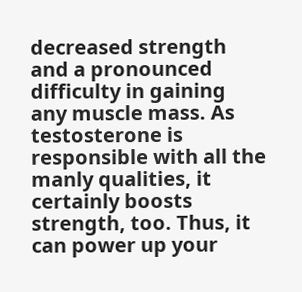decreased strength and a pronounced difficulty in gaining any muscle mass. As testosterone is responsible with all the manly qualities, it certainly boosts strength, too. Thus, it can power up your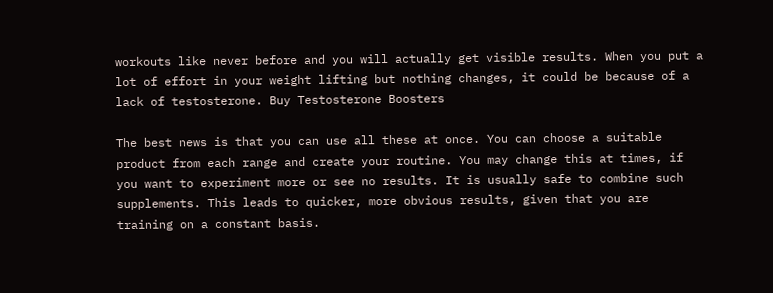workouts like never before and you will actually get visible results. When you put a lot of effort in your weight lifting but nothing changes, it could be because of a lack of testosterone. Buy Testosterone Boosters

The best news is that you can use all these at once. You can choose a suitable product from each range and create your routine. You may change this at times, if you want to experiment more or see no results. It is usually safe to combine such supplements. This leads to quicker, more obvious results, given that you are training on a constant basis.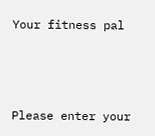Your fitness pal



Please enter your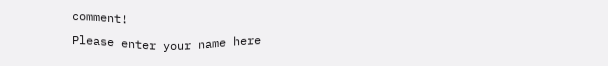comment!
Please enter your name here